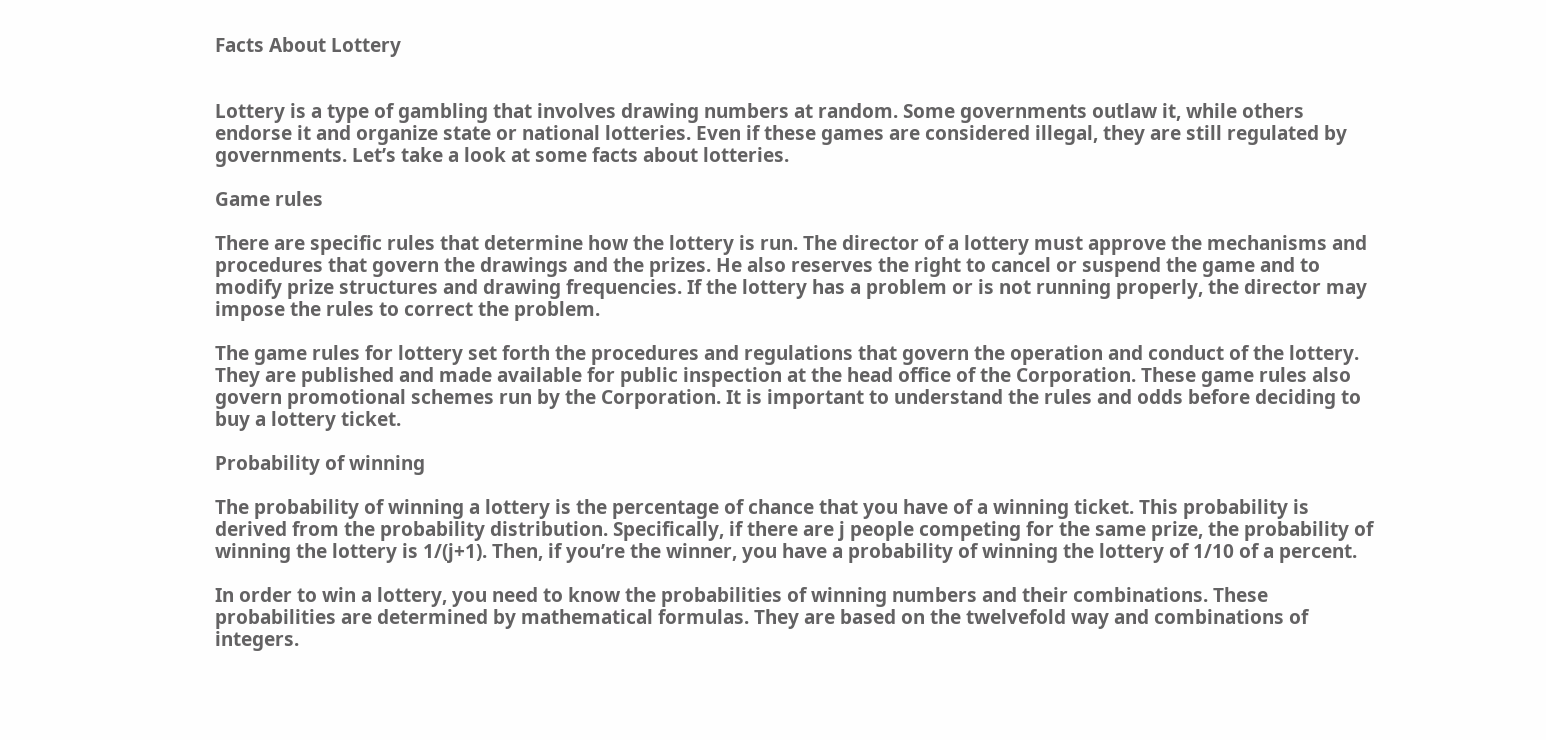Facts About Lottery


Lottery is a type of gambling that involves drawing numbers at random. Some governments outlaw it, while others endorse it and organize state or national lotteries. Even if these games are considered illegal, they are still regulated by governments. Let’s take a look at some facts about lotteries.

Game rules

There are specific rules that determine how the lottery is run. The director of a lottery must approve the mechanisms and procedures that govern the drawings and the prizes. He also reserves the right to cancel or suspend the game and to modify prize structures and drawing frequencies. If the lottery has a problem or is not running properly, the director may impose the rules to correct the problem.

The game rules for lottery set forth the procedures and regulations that govern the operation and conduct of the lottery. They are published and made available for public inspection at the head office of the Corporation. These game rules also govern promotional schemes run by the Corporation. It is important to understand the rules and odds before deciding to buy a lottery ticket.

Probability of winning

The probability of winning a lottery is the percentage of chance that you have of a winning ticket. This probability is derived from the probability distribution. Specifically, if there are j people competing for the same prize, the probability of winning the lottery is 1/(j+1). Then, if you’re the winner, you have a probability of winning the lottery of 1/10 of a percent.

In order to win a lottery, you need to know the probabilities of winning numbers and their combinations. These probabilities are determined by mathematical formulas. They are based on the twelvefold way and combinations of integers.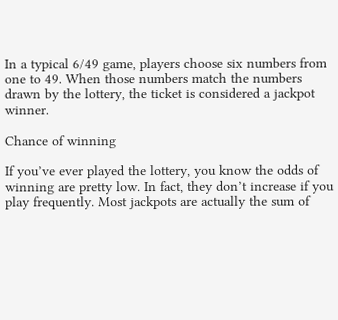In a typical 6/49 game, players choose six numbers from one to 49. When those numbers match the numbers drawn by the lottery, the ticket is considered a jackpot winner.

Chance of winning

If you’ve ever played the lottery, you know the odds of winning are pretty low. In fact, they don’t increase if you play frequently. Most jackpots are actually the sum of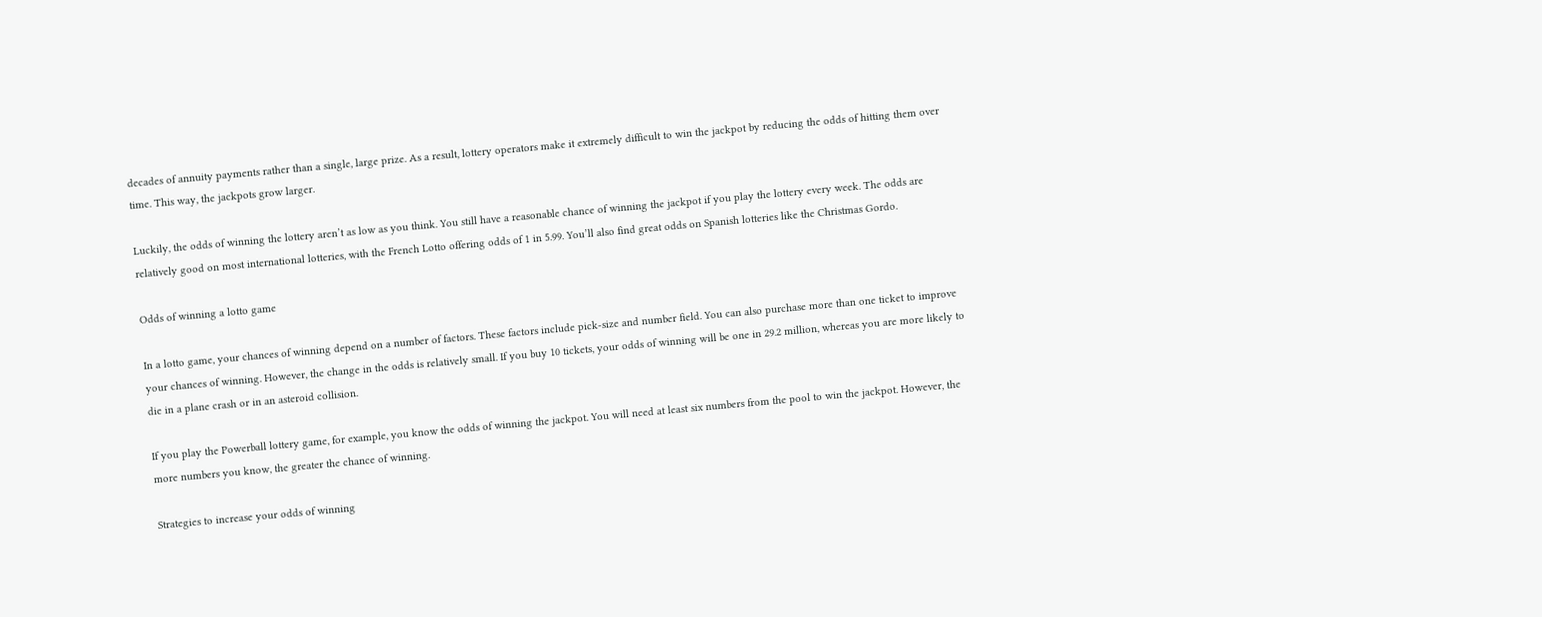decades of annuity payments rather than a single, large prize. As a result, lottery operators make it extremely difficult to win the jackpot by reducing the odds of hitting them over time. This way, the jackpots grow larger.

Luckily, the odds of winning the lottery aren’t as low as you think. You still have a reasonable chance of winning the jackpot if you play the lottery every week. The odds are relatively good on most international lotteries, with the French Lotto offering odds of 1 in 5.99. You’ll also find great odds on Spanish lotteries like the Christmas Gordo.

Odds of winning a lotto game

In a lotto game, your chances of winning depend on a number of factors. These factors include pick-size and number field. You can also purchase more than one ticket to improve your chances of winning. However, the change in the odds is relatively small. If you buy 10 tickets, your odds of winning will be one in 29.2 million, whereas you are more likely to die in a plane crash or in an asteroid collision.

If you play the Powerball lottery game, for example, you know the odds of winning the jackpot. You will need at least six numbers from the pool to win the jackpot. However, the more numbers you know, the greater the chance of winning.

Strategies to increase your odds of winning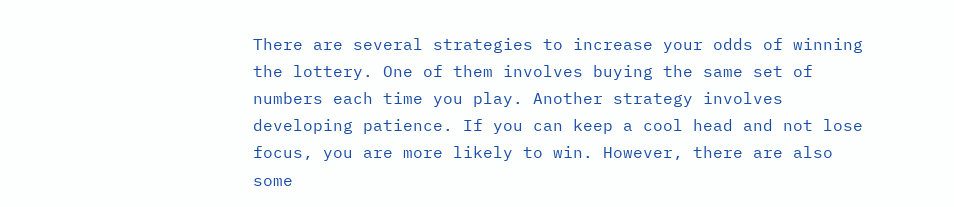There are several strategies to increase your odds of winning the lottery. One of them involves buying the same set of numbers each time you play. Another strategy involves developing patience. If you can keep a cool head and not lose focus, you are more likely to win. However, there are also some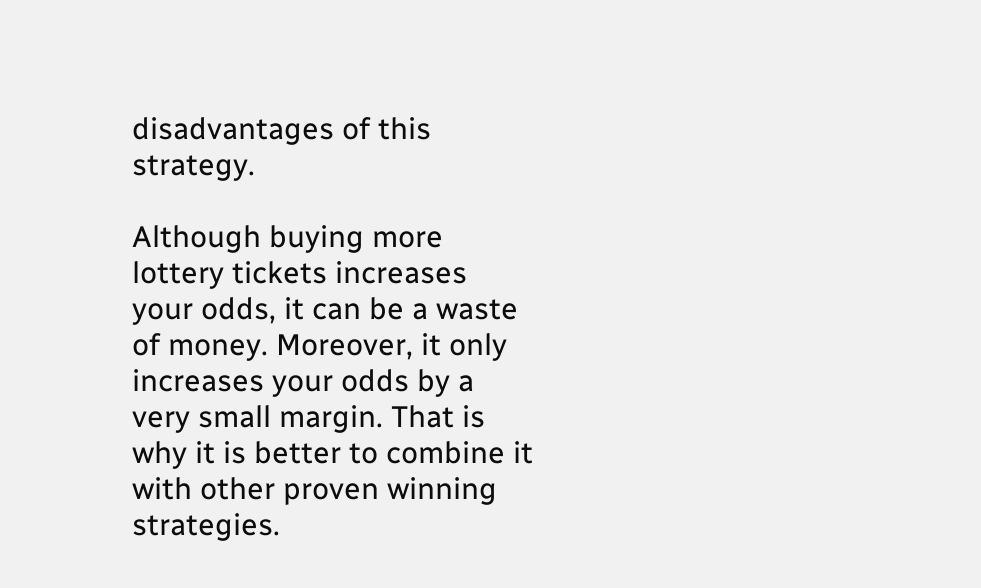disadvantages of this strategy.

Although buying more lottery tickets increases your odds, it can be a waste of money. Moreover, it only increases your odds by a very small margin. That is why it is better to combine it with other proven winning strategies.